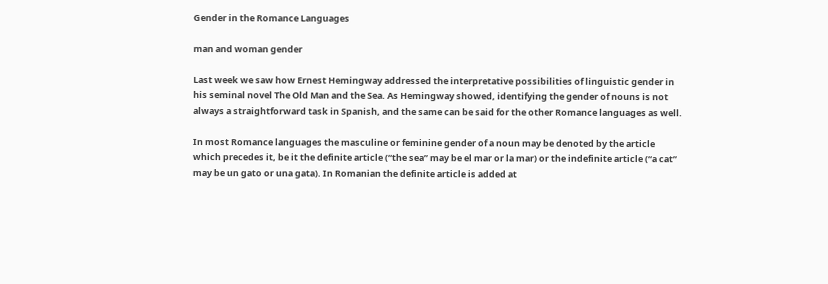Gender in the Romance Languages

man and woman gender

Last week we saw how Ernest Hemingway addressed the interpretative possibilities of linguistic gender in his seminal novel The Old Man and the Sea. As Hemingway showed, identifying the gender of nouns is not always a straightforward task in Spanish, and the same can be said for the other Romance languages as well.

In most Romance languages the masculine or feminine gender of a noun may be denoted by the article which precedes it, be it the definite article (“the sea” may be el mar or la mar) or the indefinite article (“a cat” may be un gato or una gata). In Romanian the definite article is added at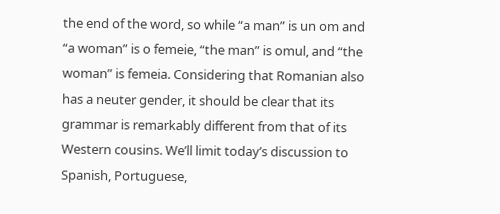the end of the word, so while “a man” is un om and “a woman” is o femeie, “the man” is omul, and “the woman” is femeia. Considering that Romanian also has a neuter gender, it should be clear that its grammar is remarkably different from that of its Western cousins. We’ll limit today’s discussion to Spanish, Portuguese,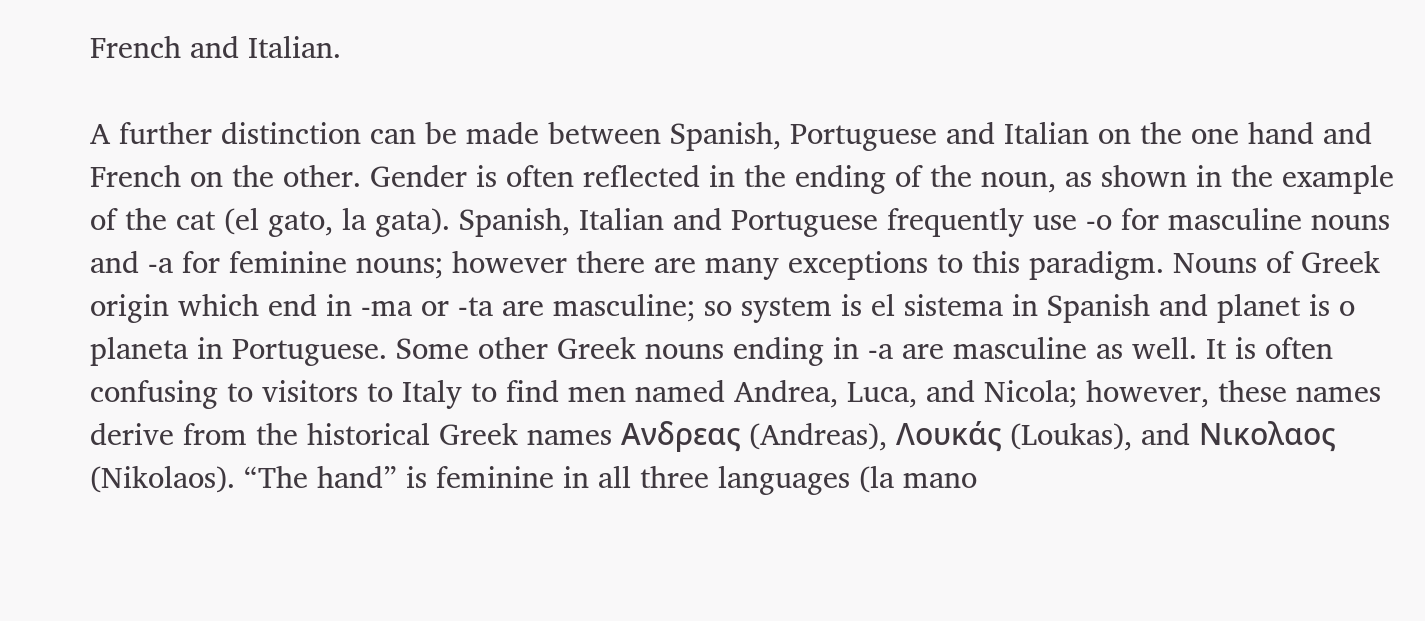French and Italian.

A further distinction can be made between Spanish, Portuguese and Italian on the one hand and French on the other. Gender is often reflected in the ending of the noun, as shown in the example of the cat (el gato, la gata). Spanish, Italian and Portuguese frequently use -o for masculine nouns and -a for feminine nouns; however there are many exceptions to this paradigm. Nouns of Greek origin which end in -ma or -ta are masculine; so system is el sistema in Spanish and planet is o planeta in Portuguese. Some other Greek nouns ending in -a are masculine as well. It is often confusing to visitors to Italy to find men named Andrea, Luca, and Nicola; however, these names derive from the historical Greek names Ανδρεας (Andreas), Λουκάς (Loukas), and Νικολαος (Nikolaos). “The hand” is feminine in all three languages (la mano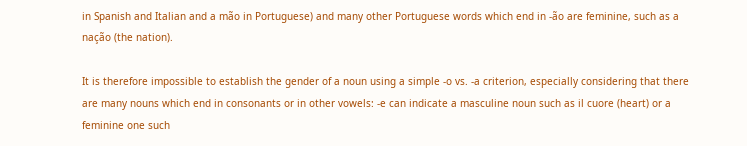in Spanish and Italian and a mão in Portuguese) and many other Portuguese words which end in -ão are feminine, such as a nação (the nation).

It is therefore impossible to establish the gender of a noun using a simple -o vs. -a criterion, especially considering that there are many nouns which end in consonants or in other vowels: -e can indicate a masculine noun such as il cuore (heart) or a feminine one such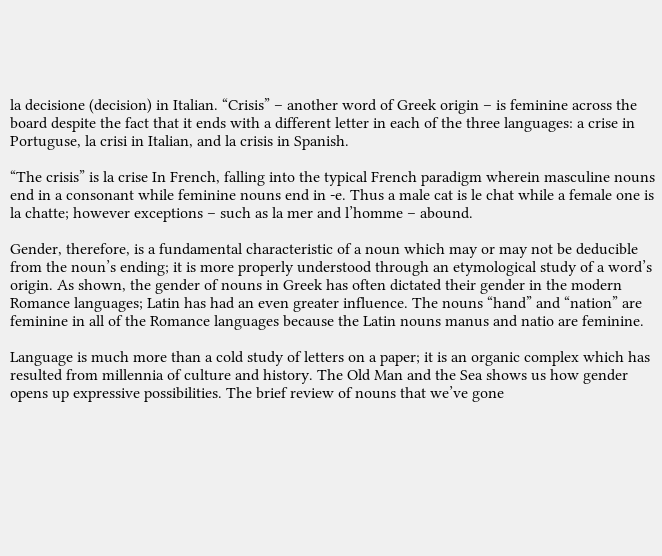la decisione (decision) in Italian. “Crisis” – another word of Greek origin – is feminine across the board despite the fact that it ends with a different letter in each of the three languages: a crise in Portuguse, la crisi in Italian, and la crisis in Spanish.

“The crisis” is la crise In French, falling into the typical French paradigm wherein masculine nouns end in a consonant while feminine nouns end in -e. Thus a male cat is le chat while a female one is la chatte; however exceptions – such as la mer and l’homme – abound.

Gender, therefore, is a fundamental characteristic of a noun which may or may not be deducible from the noun’s ending; it is more properly understood through an etymological study of a word’s origin. As shown, the gender of nouns in Greek has often dictated their gender in the modern Romance languages; Latin has had an even greater influence. The nouns “hand” and “nation” are feminine in all of the Romance languages because the Latin nouns manus and natio are feminine.

Language is much more than a cold study of letters on a paper; it is an organic complex which has resulted from millennia of culture and history. The Old Man and the Sea shows us how gender opens up expressive possibilities. The brief review of nouns that we’ve gone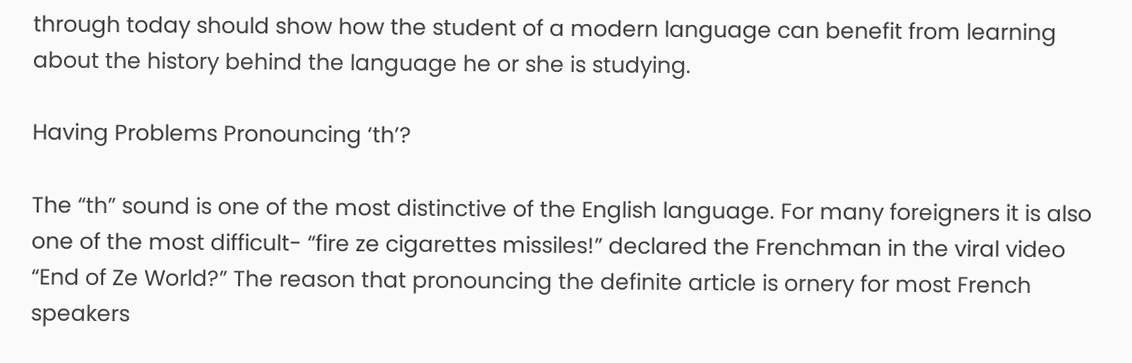through today should show how the student of a modern language can benefit from learning about the history behind the language he or she is studying.

Having Problems Pronouncing ‘th’?

The “th” sound is one of the most distinctive of the English language. For many foreigners it is also one of the most difficult- “fire ze cigarettes missiles!” declared the Frenchman in the viral video “End of Ze World?” The reason that pronouncing the definite article is ornery for most French speakers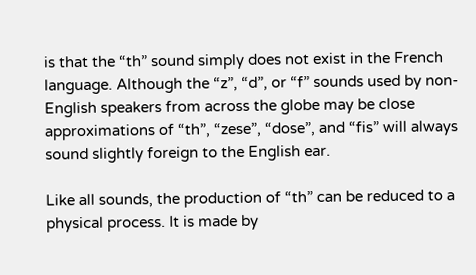is that the “th” sound simply does not exist in the French language. Although the “z”, “d”, or “f” sounds used by non-English speakers from across the globe may be close approximations of “th”, “zese”, “dose”, and “fis” will always sound slightly foreign to the English ear.

Like all sounds, the production of “th” can be reduced to a physical process. It is made by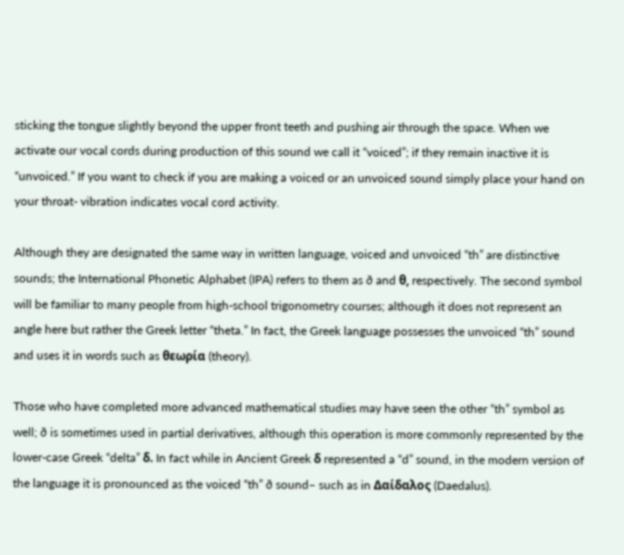sticking the tongue slightly beyond the upper front teeth and pushing air through the space. When we activate our vocal cords during production of this sound we call it “voiced”; if they remain inactive it is “unvoiced.” If you want to check if you are making a voiced or an unvoiced sound simply place your hand on your throat- vibration indicates vocal cord activity.

Although they are designated the same way in written language, voiced and unvoiced “th” are distinctive sounds; the International Phonetic Alphabet (IPA) refers to them as ð and θ, respectively. The second symbol will be familiar to many people from high-school trigonometry courses; although it does not represent an angle here but rather the Greek letter “theta.” In fact, the Greek language possesses the unvoiced “th” sound and uses it in words such as θεωρία (theory).

Those who have completed more advanced mathematical studies may have seen the other “th” symbol as well; ð is sometimes used in partial derivatives, although this operation is more commonly represented by the lower-case Greek “delta” δ. In fact while in Ancient Greek δ represented a “d” sound, in the modern version of the language it is pronounced as the voiced “th” ð sound– such as in Δαίδαλος (Daedalus).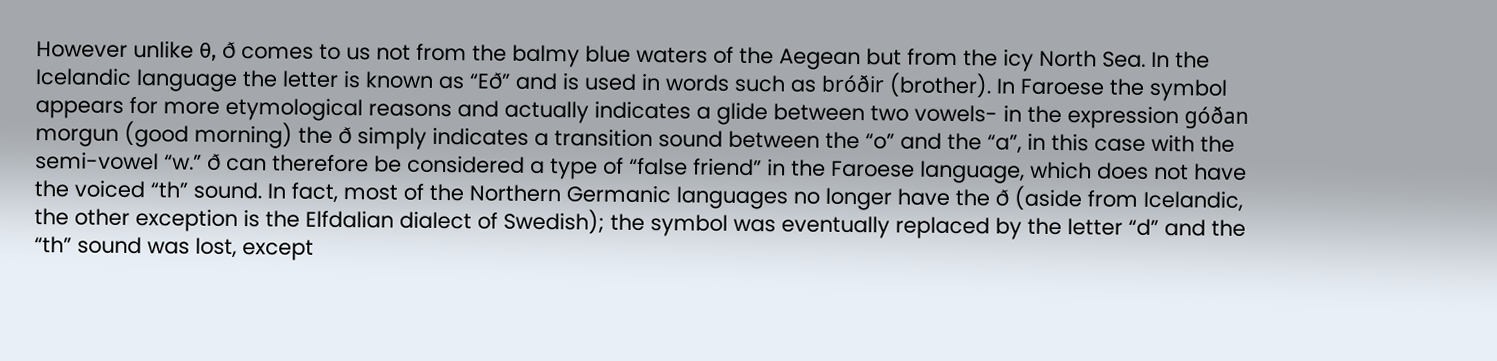However unlike θ, ð comes to us not from the balmy blue waters of the Aegean but from the icy North Sea. In the Icelandic language the letter is known as “Eð” and is used in words such as bróðir (brother). In Faroese the symbol appears for more etymological reasons and actually indicates a glide between two vowels- in the expression góðan morgun (good morning) the ð simply indicates a transition sound between the “o” and the “a”, in this case with the semi-vowel “w.” ð can therefore be considered a type of “false friend” in the Faroese language, which does not have the voiced “th” sound. In fact, most of the Northern Germanic languages no longer have the ð (aside from Icelandic, the other exception is the Elfdalian dialect of Swedish); the symbol was eventually replaced by the letter “d” and the “th” sound was lost, except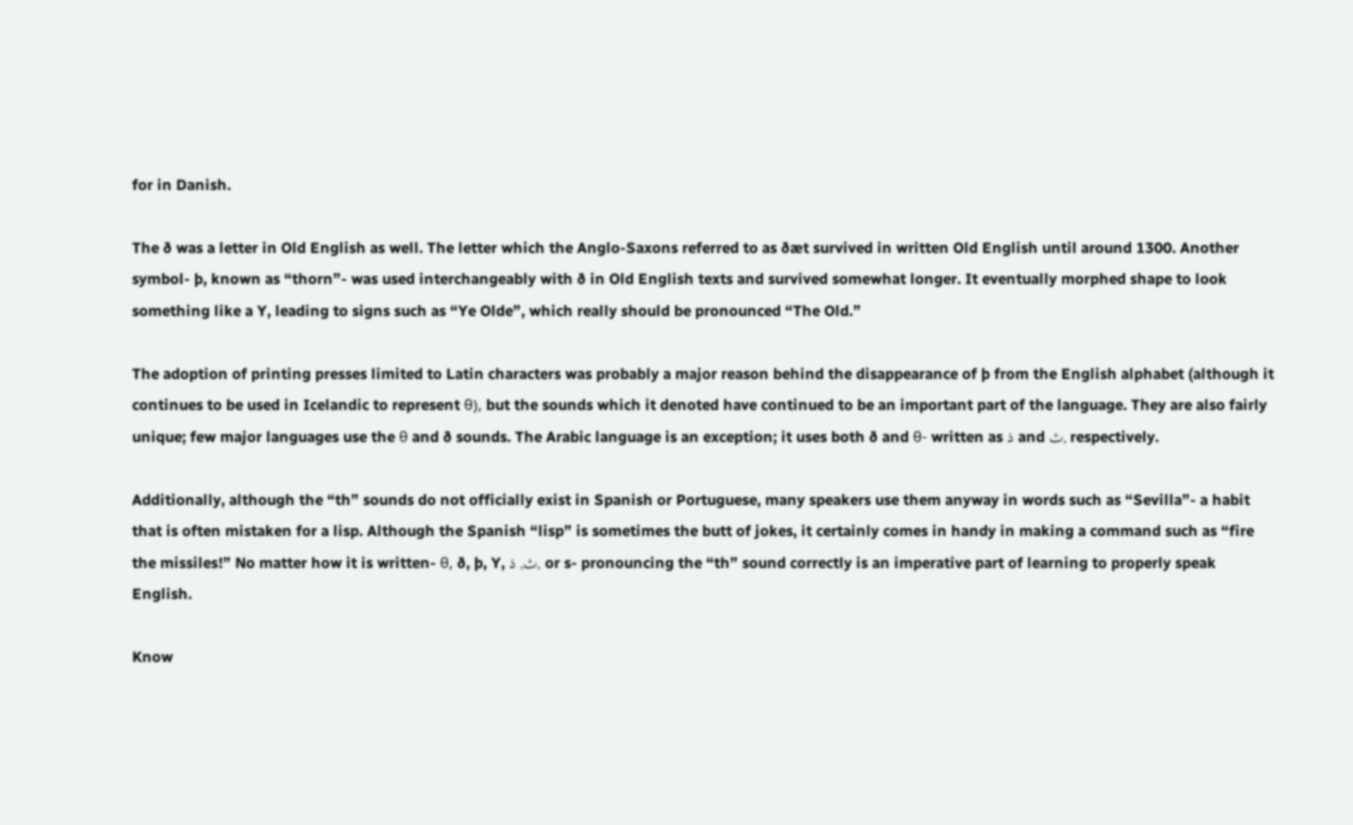for in Danish.

The ð was a letter in Old English as well. The letter which the Anglo-Saxons referred to as ðæt survived in written Old English until around 1300. Another symbol- þ, known as “thorn”- was used interchangeably with ð in Old English texts and survived somewhat longer. It eventually morphed shape to look something like a Y, leading to signs such as “Ye Olde”, which really should be pronounced “The Old.”

The adoption of printing presses limited to Latin characters was probably a major reason behind the disappearance of þ from the English alphabet (although it continues to be used in Icelandic to represent θ), but the sounds which it denoted have continued to be an important part of the language. They are also fairly unique; few major languages use the θ and ð sounds. The Arabic language is an exception; it uses both ð and θ- written as ذ and ث, respectively.

Additionally, although the “th” sounds do not officially exist in Spanish or Portuguese, many speakers use them anyway in words such as “Sevilla”- a habit that is often mistaken for a lisp. Although the Spanish “lisp” is sometimes the butt of jokes, it certainly comes in handy in making a command such as “fire the missiles!” No matter how it is written- θ, ð, þ, Y, ث, ذ, or s- pronouncing the “th” sound correctly is an imperative part of learning to properly speak English.

Know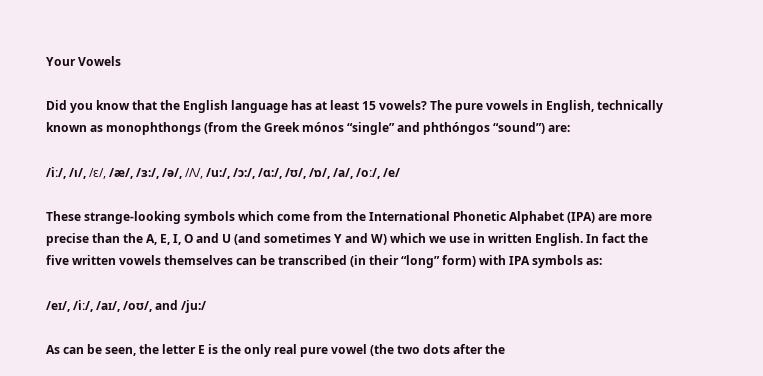Your Vowels

Did you know that the English language has at least 15 vowels? The pure vowels in English, technically known as monophthongs (from the Greek mónos “single” and phthóngos “sound”) are:

/iː/, /ı/, /ε/, /æ/, /ɜ:/, /ə/, /Λ/, /u:/, /ɔ:/, /ɑ:/, /ʊ/, /ɒ/, /a/, /oː/, /e/

These strange-looking symbols which come from the International Phonetic Alphabet (IPA) are more precise than the A, E, I, O and U (and sometimes Y and W) which we use in written English. In fact the five written vowels themselves can be transcribed (in their “long” form) with IPA symbols as:

/eɪ/, /iː/, /aɪ/, /oʊ/, and /ju:/

As can be seen, the letter E is the only real pure vowel (the two dots after the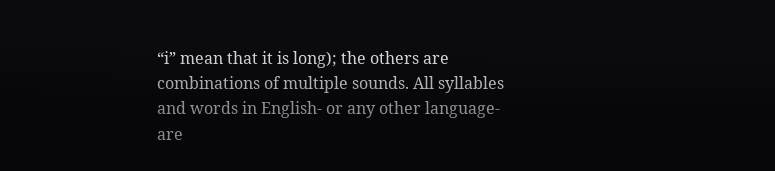“i” mean that it is long); the others are combinations of multiple sounds. All syllables and words in English- or any other language- are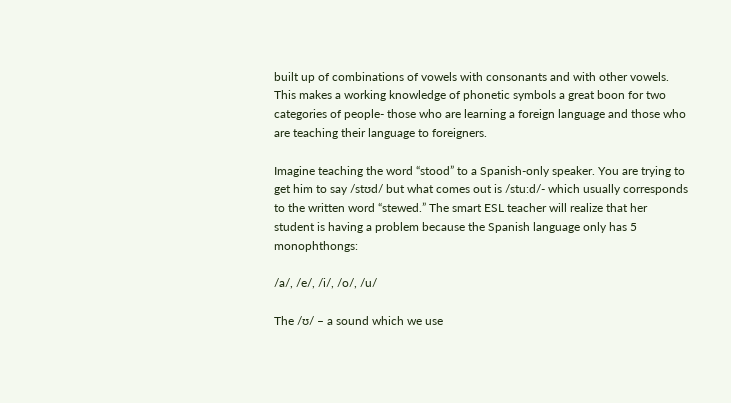built up of combinations of vowels with consonants and with other vowels. This makes a working knowledge of phonetic symbols a great boon for two categories of people- those who are learning a foreign language and those who are teaching their language to foreigners.

Imagine teaching the word “stood” to a Spanish-only speaker. You are trying to get him to say /stʊd/ but what comes out is /stu:d/- which usually corresponds to the written word “stewed.” The smart ESL teacher will realize that her student is having a problem because the Spanish language only has 5 monophthongs:

/a/, /e/, /i/, /o/, /u/

The /ʊ/ – a sound which we use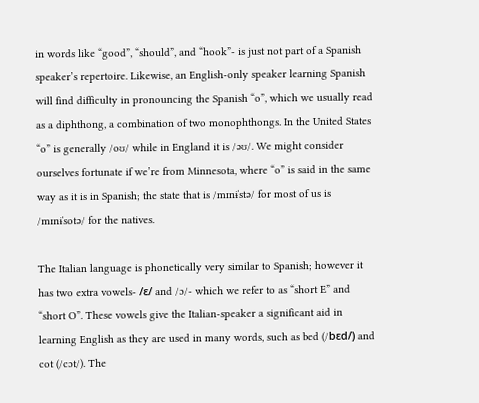in words like “good”, “should”, and “hook”- is just not part of a Spanish speaker’s repertoire. Likewise, an English-only speaker learning Spanish will find difficulty in pronouncing the Spanish “o”, which we usually read as a diphthong, a combination of two monophthongs. In the United States “o” is generally /oʊ/ while in England it is /əʊ/. We might consider ourselves fortunate if we’re from Minnesota, where “o” is said in the same way as it is in Spanish; the state that is /mɪnɨˈstə/ for most of us is /mɪnɨˈsotə/ for the natives.

The Italian language is phonetically very similar to Spanish; however it has two extra vowels- /ε/ and /ɔ/- which we refer to as “short E” and “short O”. These vowels give the Italian-speaker a significant aid in learning English as they are used in many words, such as bed (/bεd/) and cot (/cɔt/). The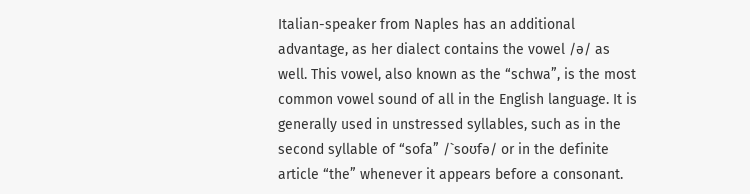Italian-speaker from Naples has an additional advantage, as her dialect contains the vowel /ə/ as well. This vowel, also known as the “schwa”, is the most common vowel sound of all in the English language. It is generally used in unstressed syllables, such as in the second syllable of “sofa” /`soʊfə/ or in the definite article “the” whenever it appears before a consonant.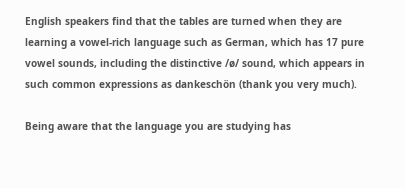English speakers find that the tables are turned when they are learning a vowel-rich language such as German, which has 17 pure vowel sounds, including the distinctive /ø/ sound, which appears in such common expressions as dankeschön (thank you very much).

Being aware that the language you are studying has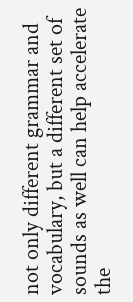not only different grammar and vocabulary, but a different set of sounds as well can help accelerate the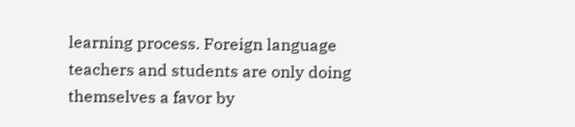learning process. Foreign language teachers and students are only doing themselves a favor by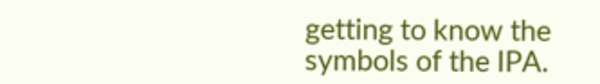getting to know the symbols of the IPA.